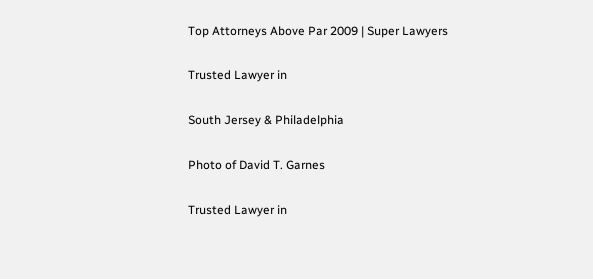Top Attorneys Above Par 2009 | Super Lawyers

Trusted Lawyer in

South Jersey & Philadelphia

Photo of David T. Garnes

Trusted Lawyer in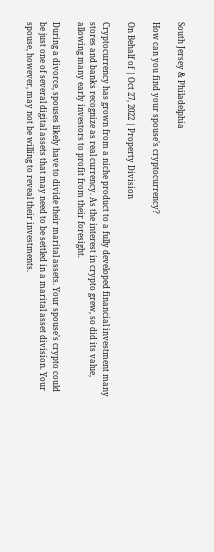South Jersey & Philadelphia

How can you find your spouse’s cryptocurrency?

On Behalf of | Oct 27, 2022 | Property Division

Cryptocurrency has grown from a niche product to a fully developed financial investment many stores and banks recognize as real currency. As the interest in crypto grew, so did its value, allowing many early investors to profit from their foresight.

During a divorce, spouses likely have to divide their marital assets. Your spouse’s crypto could be just one of several digital assets that may need to be settled in a marital asset division. Your spouse, however, may not be willing to reveal their investments.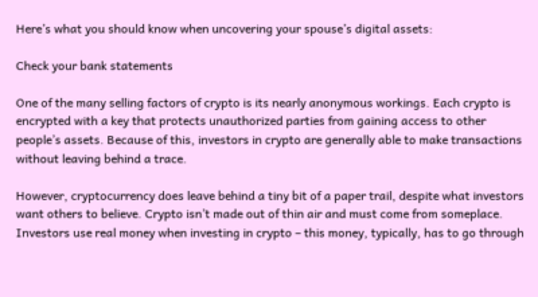Here’s what you should know when uncovering your spouse’s digital assets:

Check your bank statements

One of the many selling factors of crypto is its nearly anonymous workings. Each crypto is encrypted with a key that protects unauthorized parties from gaining access to other people’s assets. Because of this, investors in crypto are generally able to make transactions without leaving behind a trace.

However, cryptocurrency does leave behind a tiny bit of a paper trail, despite what investors want others to believe. Crypto isn’t made out of thin air and must come from someplace. Investors use real money when investing in crypto – this money, typically, has to go through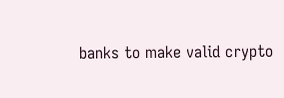banks to make valid crypto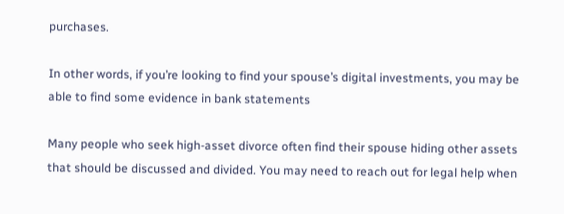purchases.

In other words, if you’re looking to find your spouse’s digital investments, you may be able to find some evidence in bank statements

Many people who seek high-asset divorce often find their spouse hiding other assets that should be discussed and divided. You may need to reach out for legal help when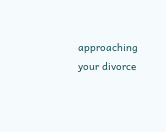approaching your divorce